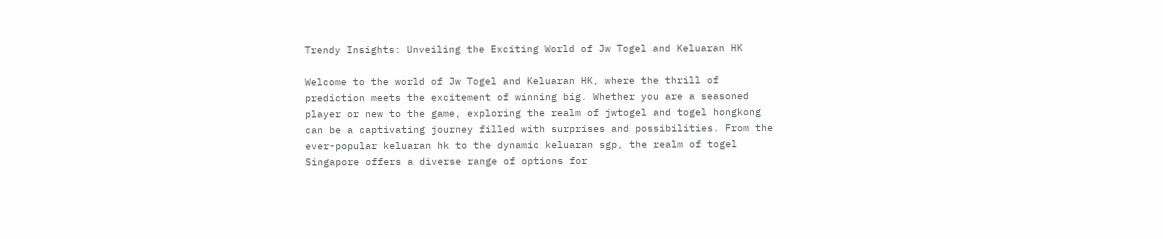Trendy Insights: Unveiling the Exciting World of Jw Togel and Keluaran HK

Welcome to the world of Jw Togel and Keluaran HK, where the thrill of prediction meets the excitement of winning big. Whether you are a seasoned player or new to the game, exploring the realm of jwtogel and togel hongkong can be a captivating journey filled with surprises and possibilities. From the ever-popular keluaran hk to the dynamic keluaran sgp, the realm of togel Singapore offers a diverse range of options for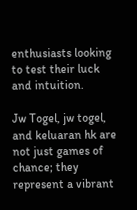enthusiasts looking to test their luck and intuition.

Jw Togel, jw togel, and keluaran hk are not just games of chance; they represent a vibrant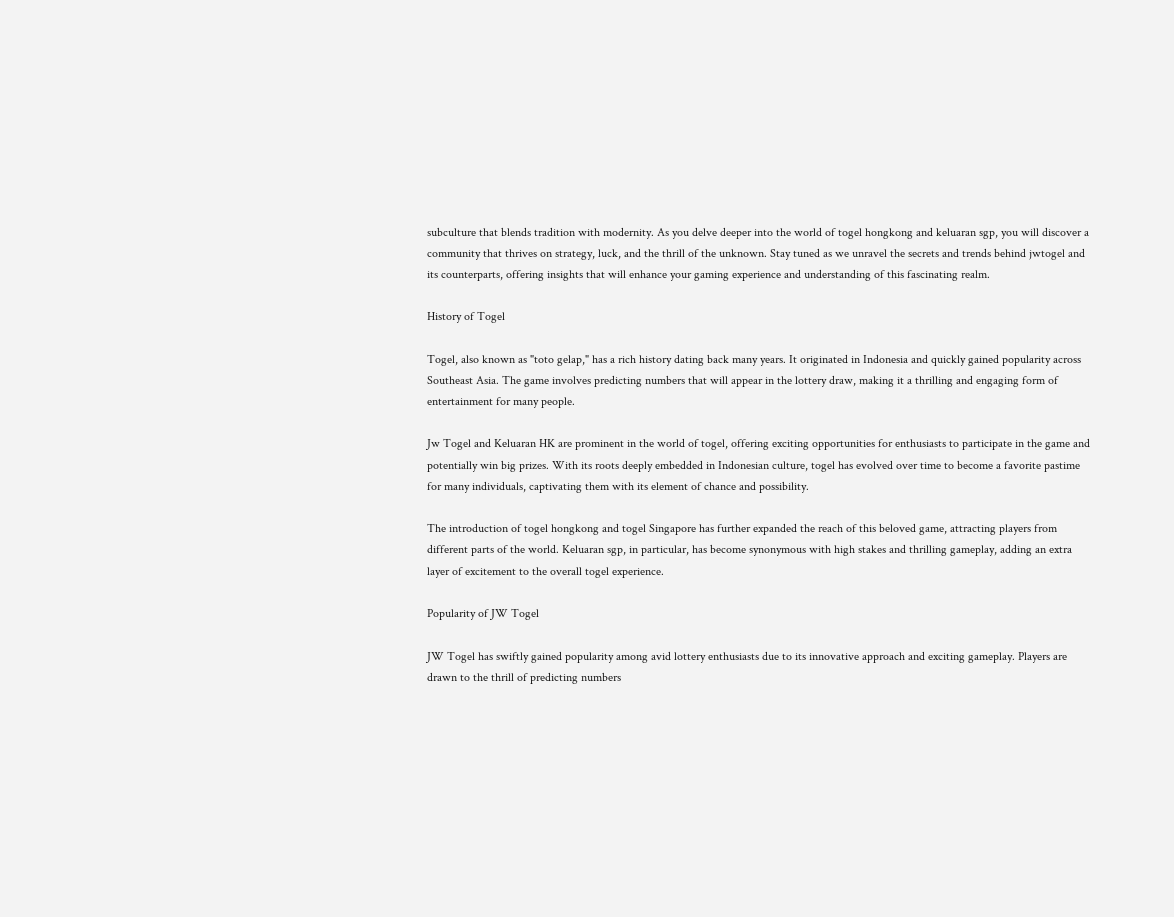subculture that blends tradition with modernity. As you delve deeper into the world of togel hongkong and keluaran sgp, you will discover a community that thrives on strategy, luck, and the thrill of the unknown. Stay tuned as we unravel the secrets and trends behind jwtogel and its counterparts, offering insights that will enhance your gaming experience and understanding of this fascinating realm.

History of Togel

Togel, also known as "toto gelap," has a rich history dating back many years. It originated in Indonesia and quickly gained popularity across Southeast Asia. The game involves predicting numbers that will appear in the lottery draw, making it a thrilling and engaging form of entertainment for many people.

Jw Togel and Keluaran HK are prominent in the world of togel, offering exciting opportunities for enthusiasts to participate in the game and potentially win big prizes. With its roots deeply embedded in Indonesian culture, togel has evolved over time to become a favorite pastime for many individuals, captivating them with its element of chance and possibility.

The introduction of togel hongkong and togel Singapore has further expanded the reach of this beloved game, attracting players from different parts of the world. Keluaran sgp, in particular, has become synonymous with high stakes and thrilling gameplay, adding an extra layer of excitement to the overall togel experience.

Popularity of JW Togel

JW Togel has swiftly gained popularity among avid lottery enthusiasts due to its innovative approach and exciting gameplay. Players are drawn to the thrill of predicting numbers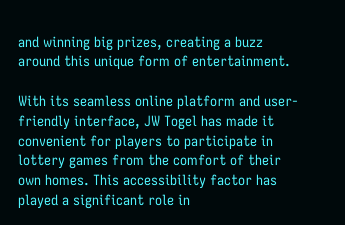and winning big prizes, creating a buzz around this unique form of entertainment.

With its seamless online platform and user-friendly interface, JW Togel has made it convenient for players to participate in lottery games from the comfort of their own homes. This accessibility factor has played a significant role in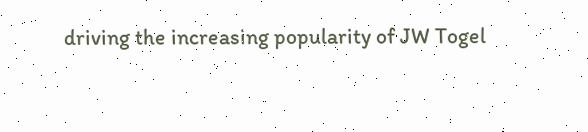driving the increasing popularity of JW Togel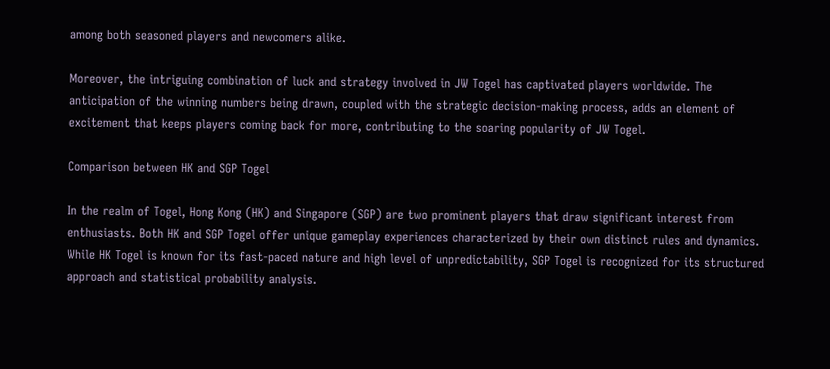among both seasoned players and newcomers alike.

Moreover, the intriguing combination of luck and strategy involved in JW Togel has captivated players worldwide. The anticipation of the winning numbers being drawn, coupled with the strategic decision-making process, adds an element of excitement that keeps players coming back for more, contributing to the soaring popularity of JW Togel.

Comparison between HK and SGP Togel

In the realm of Togel, Hong Kong (HK) and Singapore (SGP) are two prominent players that draw significant interest from enthusiasts. Both HK and SGP Togel offer unique gameplay experiences characterized by their own distinct rules and dynamics. While HK Togel is known for its fast-paced nature and high level of unpredictability, SGP Togel is recognized for its structured approach and statistical probability analysis.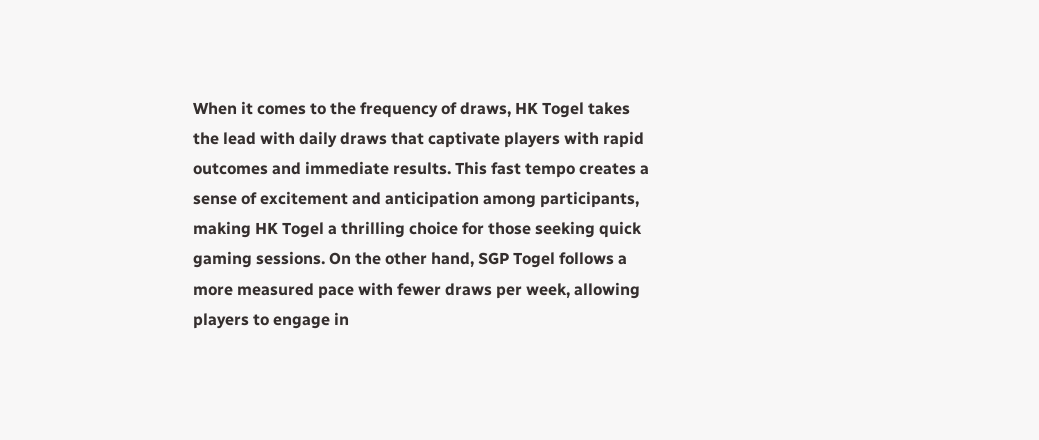When it comes to the frequency of draws, HK Togel takes the lead with daily draws that captivate players with rapid outcomes and immediate results. This fast tempo creates a sense of excitement and anticipation among participants, making HK Togel a thrilling choice for those seeking quick gaming sessions. On the other hand, SGP Togel follows a more measured pace with fewer draws per week, allowing players to engage in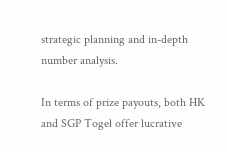strategic planning and in-depth number analysis.

In terms of prize payouts, both HK and SGP Togel offer lucrative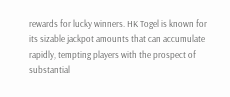rewards for lucky winners. HK Togel is known for its sizable jackpot amounts that can accumulate rapidly, tempting players with the prospect of substantial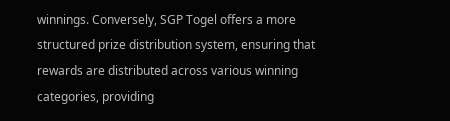winnings. Conversely, SGP Togel offers a more structured prize distribution system, ensuring that rewards are distributed across various winning categories, providing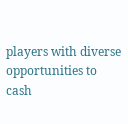players with diverse opportunities to cash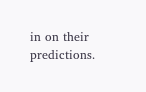in on their predictions.